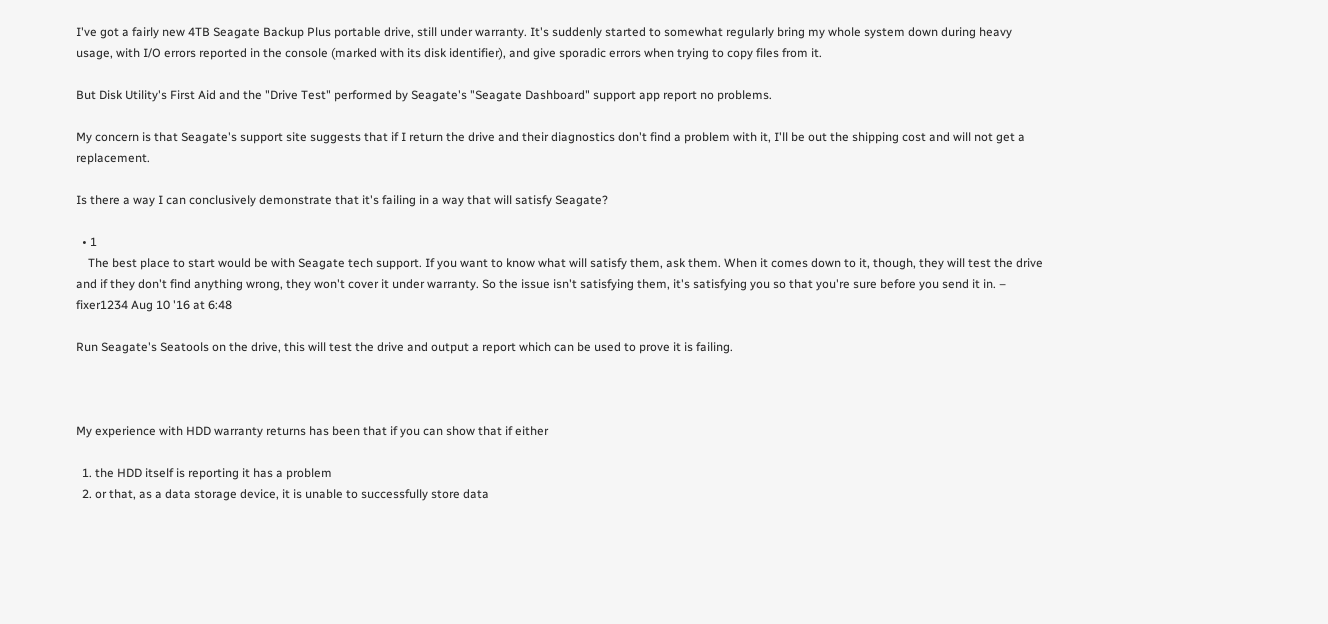I've got a fairly new 4TB Seagate Backup Plus portable drive, still under warranty. It's suddenly started to somewhat regularly bring my whole system down during heavy usage, with I/O errors reported in the console (marked with its disk identifier), and give sporadic errors when trying to copy files from it.

But Disk Utility's First Aid and the "Drive Test" performed by Seagate's "Seagate Dashboard" support app report no problems.

My concern is that Seagate's support site suggests that if I return the drive and their diagnostics don't find a problem with it, I'll be out the shipping cost and will not get a replacement.

Is there a way I can conclusively demonstrate that it's failing in a way that will satisfy Seagate?

  • 1
    The best place to start would be with Seagate tech support. If you want to know what will satisfy them, ask them. When it comes down to it, though, they will test the drive and if they don't find anything wrong, they won't cover it under warranty. So the issue isn't satisfying them, it's satisfying you so that you're sure before you send it in. – fixer1234 Aug 10 '16 at 6:48

Run Seagate's Seatools on the drive, this will test the drive and output a report which can be used to prove it is failing.



My experience with HDD warranty returns has been that if you can show that if either

  1. the HDD itself is reporting it has a problem
  2. or that, as a data storage device, it is unable to successfully store data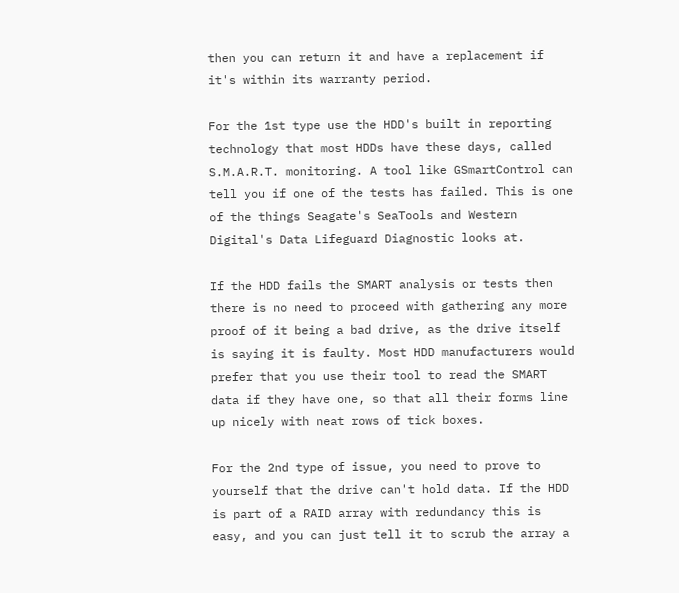then you can return it and have a replacement if it's within its warranty period.

For the 1st type use the HDD's built in reporting technology that most HDDs have these days, called S.M.A.R.T. monitoring. A tool like GSmartControl can tell you if one of the tests has failed. This is one of the things Seagate's SeaTools and Western Digital's Data Lifeguard Diagnostic looks at.

If the HDD fails the SMART analysis or tests then there is no need to proceed with gathering any more proof of it being a bad drive, as the drive itself is saying it is faulty. Most HDD manufacturers would prefer that you use their tool to read the SMART data if they have one, so that all their forms line up nicely with neat rows of tick boxes.

For the 2nd type of issue, you need to prove to yourself that the drive can't hold data. If the HDD is part of a RAID array with redundancy this is easy, and you can just tell it to scrub the array a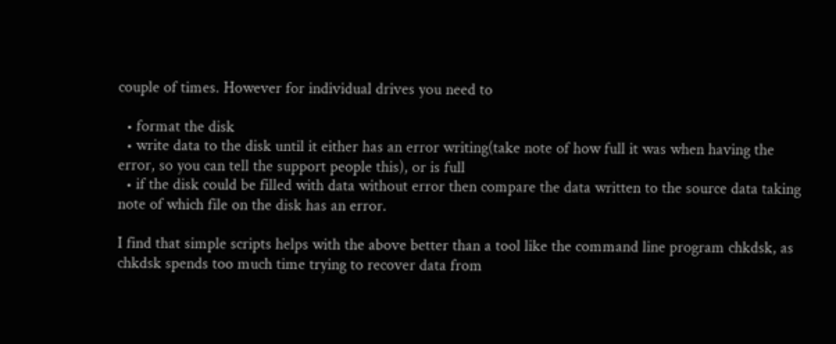couple of times. However for individual drives you need to

  • format the disk
  • write data to the disk until it either has an error writing(take note of how full it was when having the error, so you can tell the support people this), or is full
  • if the disk could be filled with data without error then compare the data written to the source data taking note of which file on the disk has an error.

I find that simple scripts helps with the above better than a tool like the command line program chkdsk, as chkdsk spends too much time trying to recover data from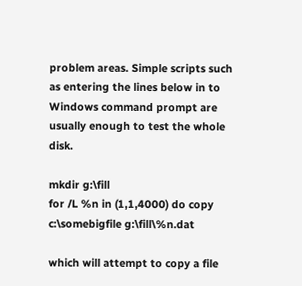problem areas. Simple scripts such as entering the lines below in to Windows command prompt are usually enough to test the whole disk.

mkdir g:\fill
for /L %n in (1,1,4000) do copy c:\somebigfile g:\fill\%n.dat

which will attempt to copy a file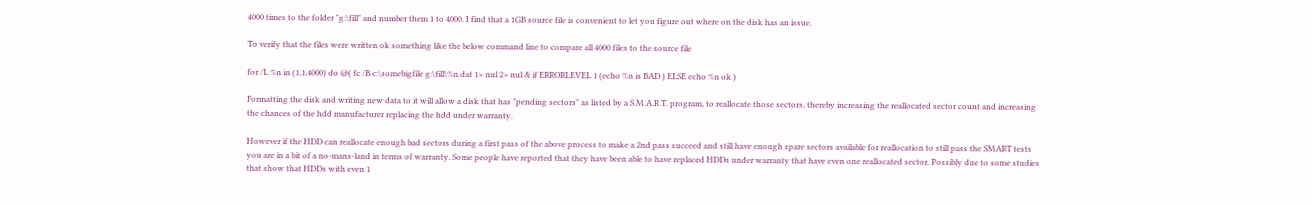4000 times to the folder "g:\fill" and number them 1 to 4000. I find that a 1GB source file is convenient to let you figure out where on the disk has an issue.

To verify that the files were written ok something like the below command line to compare all 4000 files to the source file

for /L %n in (1,1,4000) do @( fc /B c:\somebigfile g:\fill\%n.dat 1> nul 2> nul & if ERRORLEVEL 1 (echo %n is BAD ) ELSE echo %n ok )

Formatting the disk and writing new data to it will allow a disk that has "pending sectors" as listed by a S.M.A.R.T. program, to reallocate those sectors, thereby increasing the reallocated sector count and increasing the chances of the hdd manufacturer replacing the hdd under warranty.

However if the HDD can reallocate enough bad sectors during a first pass of the above process to make a 2nd pass succeed and still have enough spare sectors available for reallocation to still pass the SMART tests you are in a bit of a no-mans-land in terms of warranty. Some people have reported that they have been able to have replaced HDDs under warranty that have even one reallocated sector. Possibly due to some studies that show that HDDs with even 1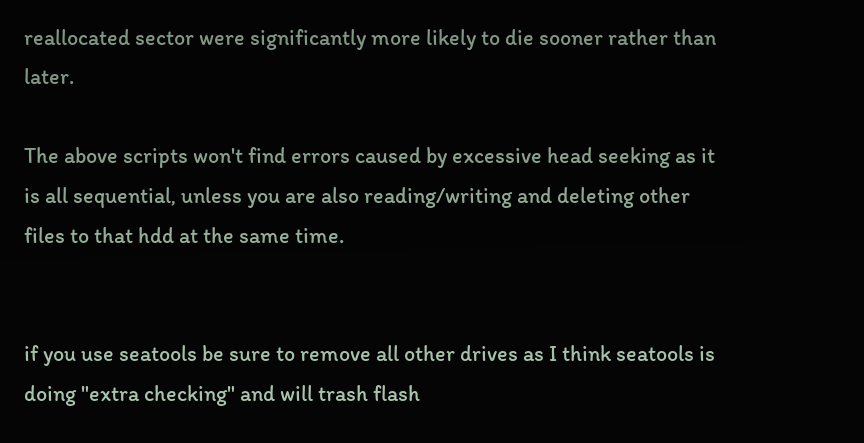reallocated sector were significantly more likely to die sooner rather than later.

The above scripts won't find errors caused by excessive head seeking as it is all sequential, unless you are also reading/writing and deleting other files to that hdd at the same time.


if you use seatools be sure to remove all other drives as I think seatools is doing "extra checking" and will trash flash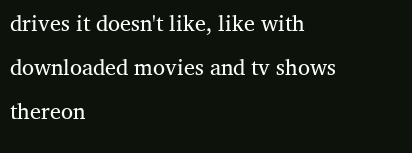drives it doesn't like, like with downloaded movies and tv shows thereon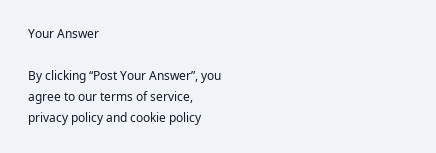Your Answer

By clicking “Post Your Answer”, you agree to our terms of service, privacy policy and cookie policy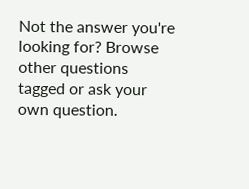Not the answer you're looking for? Browse other questions tagged or ask your own question.